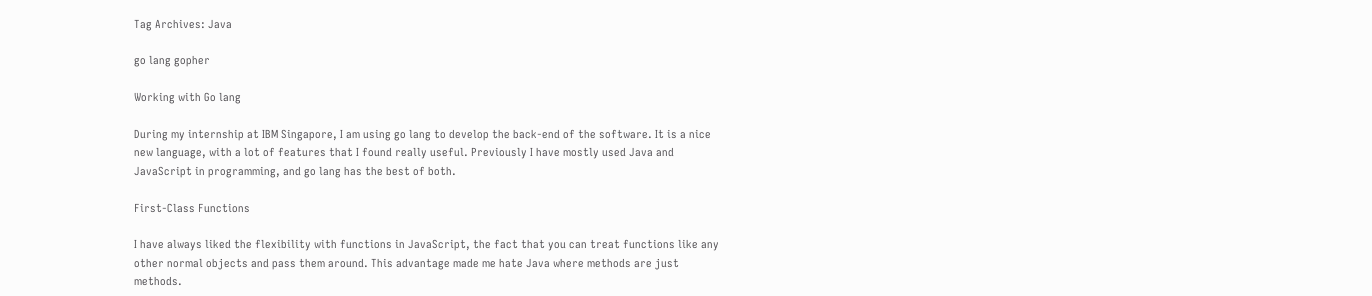Tag Archives: Java

go lang gopher

Working with Go lang

During my internship at IBM Singapore, I am using go lang to develop the back-end of the software. It is a nice new language, with a lot of features that I found really useful. Previously I have mostly used Java and JavaScript in programming, and go lang has the best of both.

First-Class Functions

I have always liked the flexibility with functions in JavaScript, the fact that you can treat functions like any other normal objects and pass them around. This advantage made me hate Java where methods are just methods.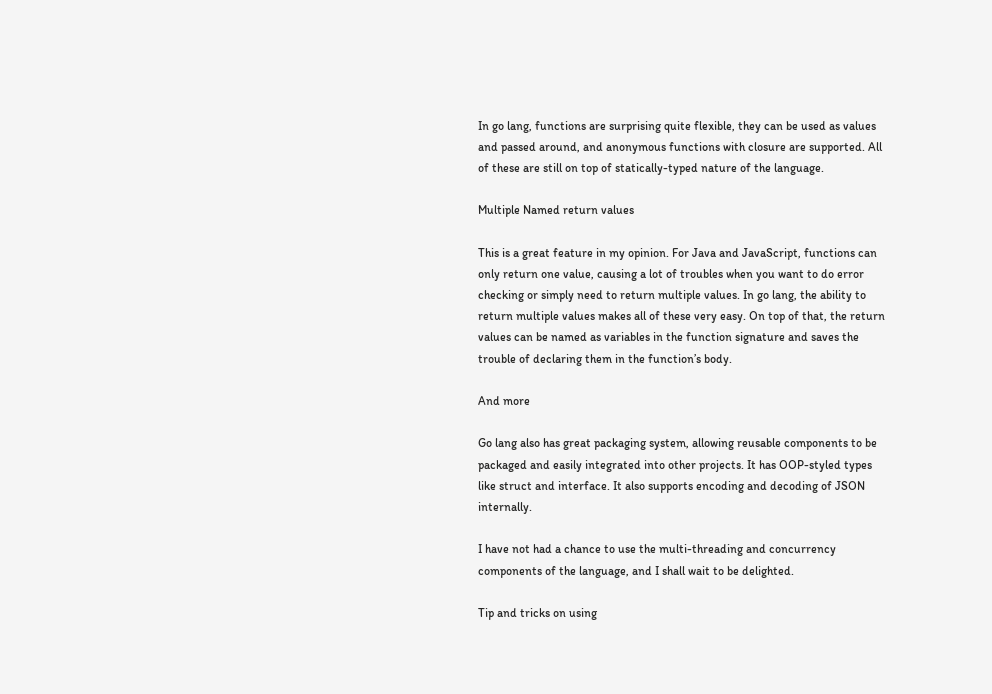In go lang, functions are surprising quite flexible, they can be used as values and passed around, and anonymous functions with closure are supported. All of these are still on top of statically-typed nature of the language.

Multiple Named return values

This is a great feature in my opinion. For Java and JavaScript, functions can only return one value, causing a lot of troubles when you want to do error checking or simply need to return multiple values. In go lang, the ability to return multiple values makes all of these very easy. On top of that, the return values can be named as variables in the function signature and saves the trouble of declaring them in the function’s body.

And more

Go lang also has great packaging system, allowing reusable components to be packaged and easily integrated into other projects. It has OOP-styled types like struct and interface. It also supports encoding and decoding of JSON internally.

I have not had a chance to use the multi-threading and concurrency components of the language, and I shall wait to be delighted.

Tip and tricks on using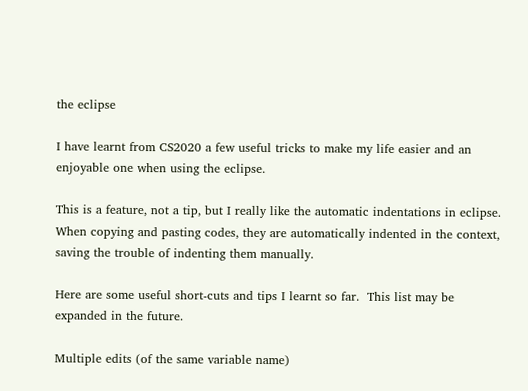the eclipse

I have learnt from CS2020 a few useful tricks to make my life easier and an enjoyable one when using the eclipse.

This is a feature, not a tip, but I really like the automatic indentations in eclipse. When copying and pasting codes, they are automatically indented in the context, saving the trouble of indenting them manually.

Here are some useful short-cuts and tips I learnt so far.  This list may be expanded in the future.

Multiple edits (of the same variable name)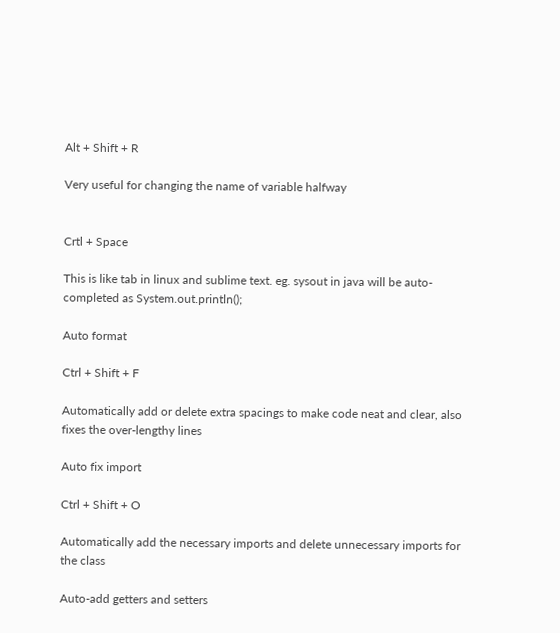Alt + Shift + R

Very useful for changing the name of variable halfway


Crtl + Space

This is like tab in linux and sublime text. eg. sysout in java will be auto-completed as System.out.println();

Auto format

Ctrl + Shift + F

Automatically add or delete extra spacings to make code neat and clear, also fixes the over-lengthy lines

Auto fix import

Ctrl + Shift + O

Automatically add the necessary imports and delete unnecessary imports for the class

Auto-add getters and setters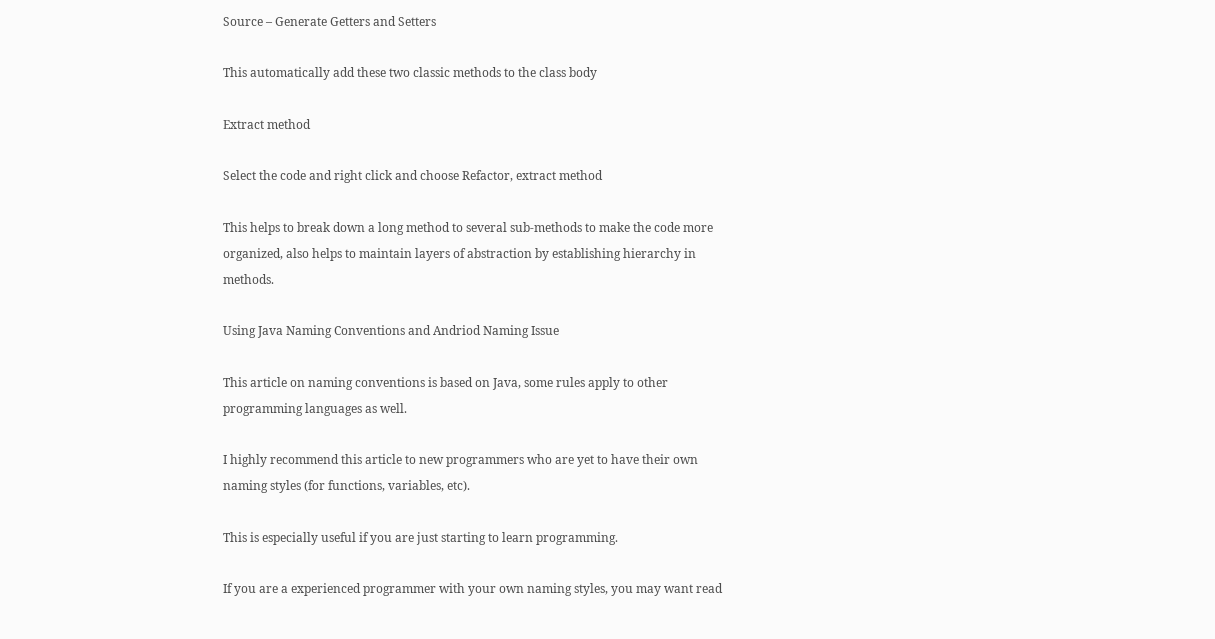Source – Generate Getters and Setters

This automatically add these two classic methods to the class body

Extract method

Select the code and right click and choose Refactor, extract method

This helps to break down a long method to several sub-methods to make the code more organized, also helps to maintain layers of abstraction by establishing hierarchy in methods.

Using Java Naming Conventions and Andriod Naming Issue

This article on naming conventions is based on Java, some rules apply to other programming languages as well.

I highly recommend this article to new programmers who are yet to have their own naming styles (for functions, variables, etc).

This is especially useful if you are just starting to learn programming.

If you are a experienced programmer with your own naming styles, you may want read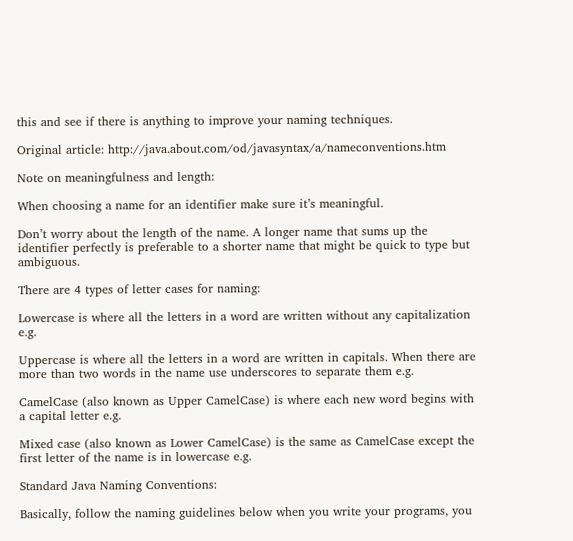this and see if there is anything to improve your naming techniques.

Original article: http://java.about.com/od/javasyntax/a/nameconventions.htm

Note on meaningfulness and length:

When choosing a name for an identifier make sure it’s meaningful.

Don’t worry about the length of the name. A longer name that sums up the identifier perfectly is preferable to a shorter name that might be quick to type but ambiguous.

There are 4 types of letter cases for naming:

Lowercase is where all the letters in a word are written without any capitalization e.g.

Uppercase is where all the letters in a word are written in capitals. When there are more than two words in the name use underscores to separate them e.g.

CamelCase (also known as Upper CamelCase) is where each new word begins with a capital letter e.g.

Mixed case (also known as Lower CamelCase) is the same as CamelCase except the first letter of the name is in lowercase e.g.

Standard Java Naming Conventions:

Basically, follow the naming guidelines below when you write your programs, you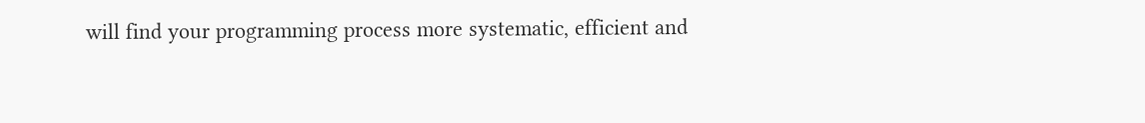will find your programming process more systematic, efficient and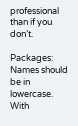professional than if you don’t.

Packages: Names should be in lowercase. With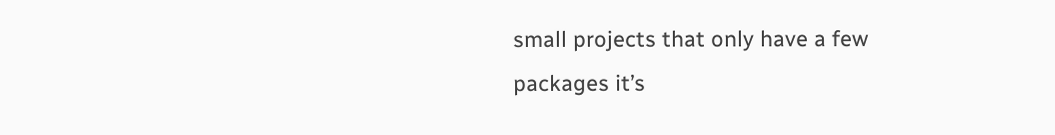small projects that only have a few packages it’s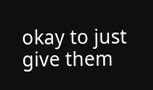okay to just give them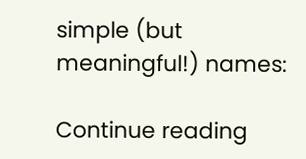simple (but meaningful!) names:

Continue reading